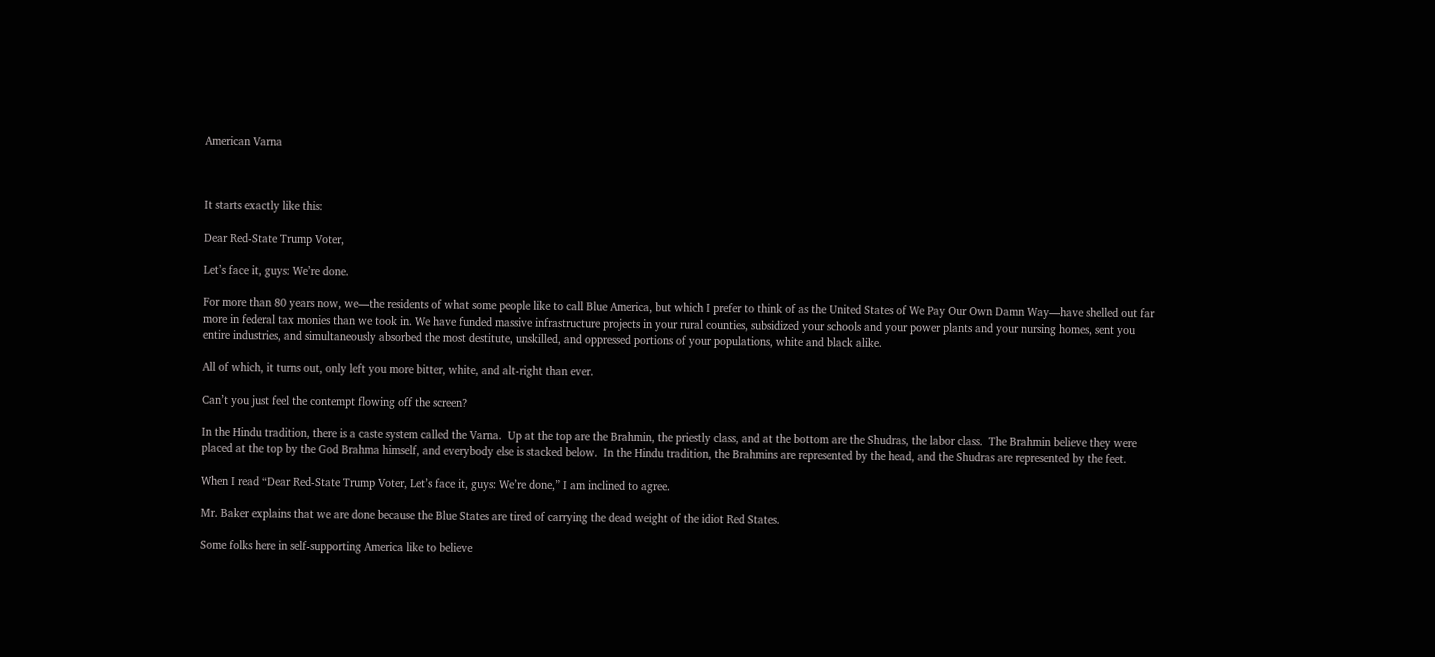American Varna



It starts exactly like this:

Dear Red-State Trump Voter,

Let’s face it, guys: We’re done.

For more than 80 years now, we—the residents of what some people like to call Blue America, but which I prefer to think of as the United States of We Pay Our Own Damn Way—have shelled out far more in federal tax monies than we took in. We have funded massive infrastructure projects in your rural counties, subsidized your schools and your power plants and your nursing homes, sent you entire industries, and simultaneously absorbed the most destitute, unskilled, and oppressed portions of your populations, white and black alike.

All of which, it turns out, only left you more bitter, white, and alt-right than ever.

Can’t you just feel the contempt flowing off the screen?

In the Hindu tradition, there is a caste system called the Varna.  Up at the top are the Brahmin, the priestly class, and at the bottom are the Shudras, the labor class.  The Brahmin believe they were placed at the top by the God Brahma himself, and everybody else is stacked below.  In the Hindu tradition, the Brahmins are represented by the head, and the Shudras are represented by the feet.

When I read “Dear Red-State Trump Voter, Let’s face it, guys: We’re done,” I am inclined to agree.

Mr. Baker explains that we are done because the Blue States are tired of carrying the dead weight of the idiot Red States.

Some folks here in self-supporting America like to believe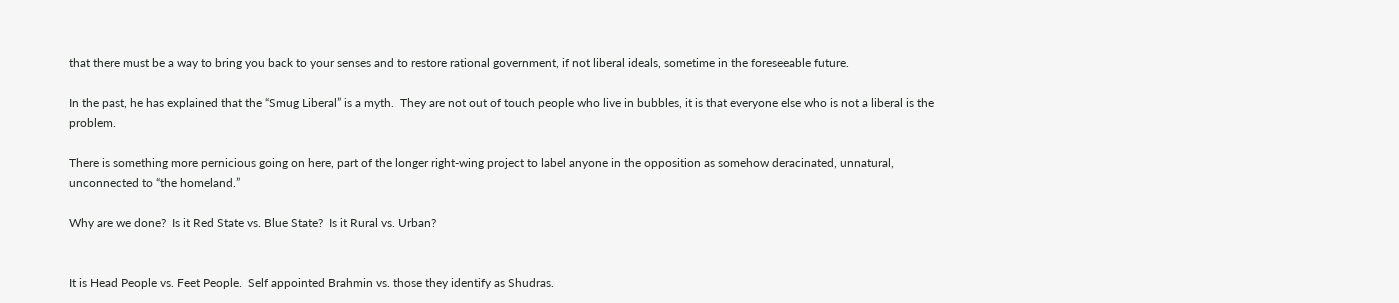that there must be a way to bring you back to your senses and to restore rational government, if not liberal ideals, sometime in the foreseeable future.

In the past, he has explained that the “Smug Liberal” is a myth.  They are not out of touch people who live in bubbles, it is that everyone else who is not a liberal is the problem.

There is something more pernicious going on here, part of the longer right-wing project to label anyone in the opposition as somehow deracinated, unnatural, unconnected to “the homeland.”

Why are we done?  Is it Red State vs. Blue State?  Is it Rural vs. Urban?


It is Head People vs. Feet People.  Self appointed Brahmin vs. those they identify as Shudras.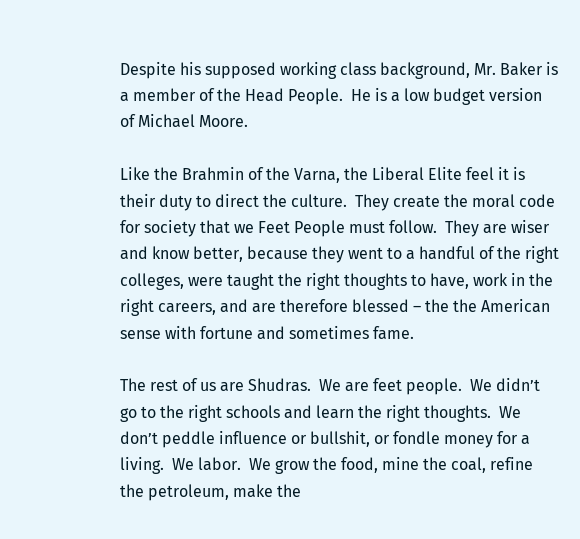Despite his supposed working class background, Mr. Baker is a member of the Head People.  He is a low budget version of Michael Moore.

Like the Brahmin of the Varna, the Liberal Elite feel it is their duty to direct the culture.  They create the moral code for society that we Feet People must follow.  They are wiser and know better, because they went to a handful of the right colleges, were taught the right thoughts to have, work in the right careers, and are therefore blessed – the the American sense with fortune and sometimes fame.

The rest of us are Shudras.  We are feet people.  We didn’t go to the right schools and learn the right thoughts.  We don’t peddle influence or bullshit, or fondle money for a living.  We labor.  We grow the food, mine the coal, refine the petroleum, make the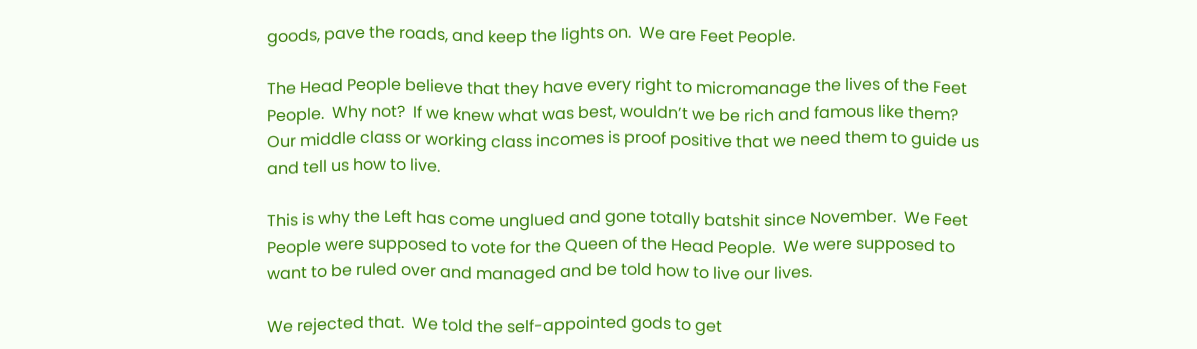goods, pave the roads, and keep the lights on.  We are Feet People.

The Head People believe that they have every right to micromanage the lives of the Feet People.  Why not?  If we knew what was best, wouldn’t we be rich and famous like them?  Our middle class or working class incomes is proof positive that we need them to guide us and tell us how to live.

This is why the Left has come unglued and gone totally batshit since November.  We Feet People were supposed to vote for the Queen of the Head People.  We were supposed to want to be ruled over and managed and be told how to live our lives.

We rejected that.  We told the self-appointed gods to get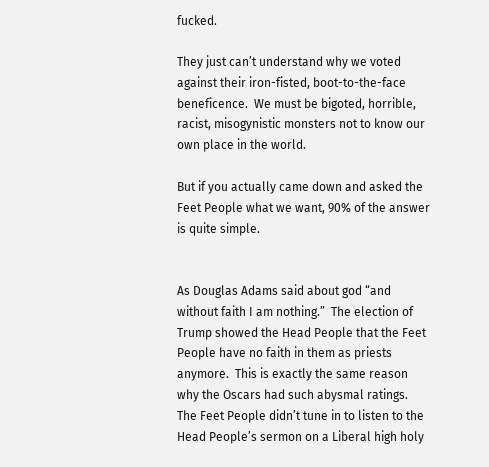fucked.

They just can’t understand why we voted against their iron-fisted, boot-to-the-face beneficence.  We must be bigoted, horrible, racist, misogynistic monsters not to know our own place in the world.

But if you actually came down and asked the Feet People what we want, 90% of the answer is quite simple.


As Douglas Adams said about god “and without faith I am nothing.”  The election of Trump showed the Head People that the Feet People have no faith in them as priests anymore.  This is exactly the same reason why the Oscars had such abysmal ratings.  The Feet People didn’t tune in to listen to the Head People’s sermon on a Liberal high holy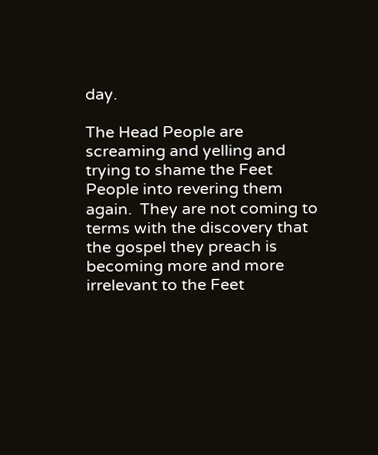day.

The Head People are screaming and yelling and trying to shame the Feet People into revering them again.  They are not coming to terms with the discovery that the gospel they preach is becoming more and more irrelevant to the Feet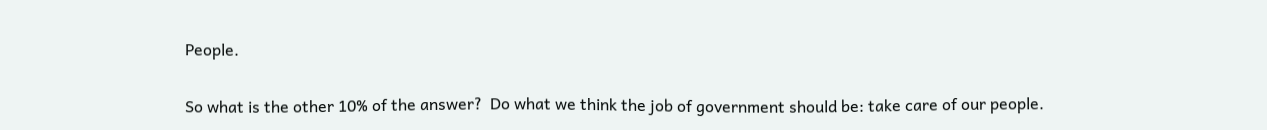People.

So what is the other 10% of the answer?  Do what we think the job of government should be: take care of our people.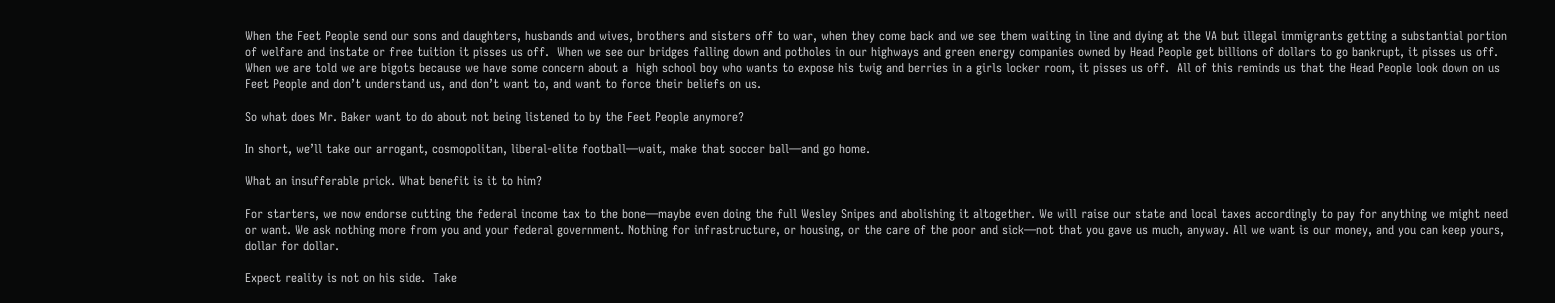When the Feet People send our sons and daughters, husbands and wives, brothers and sisters off to war, when they come back and we see them waiting in line and dying at the VA but illegal immigrants getting a substantial portion of welfare and instate or free tuition it pisses us off.  When we see our bridges falling down and potholes in our highways and green energy companies owned by Head People get billions of dollars to go bankrupt, it pisses us off.  When we are told we are bigots because we have some concern about a  high school boy who wants to expose his twig and berries in a girls locker room, it pisses us off.  All of this reminds us that the Head People look down on us Feet People and don’t understand us, and don’t want to, and want to force their beliefs on us.

So what does Mr. Baker want to do about not being listened to by the Feet People anymore?

In short, we’ll take our arrogant, cosmopolitan, liberal-elite football—wait, make that soccer ball—and go home.

What an insufferable prick. What benefit is it to him?

For starters, we now endorse cutting the federal income tax to the bone—maybe even doing the full Wesley Snipes and abolishing it altogether. We will raise our state and local taxes accordingly to pay for anything we might need or want. We ask nothing more from you and your federal government. Nothing for infrastructure, or housing, or the care of the poor and sick—not that you gave us much, anyway. All we want is our money, and you can keep yours, dollar for dollar.

Expect reality is not on his side.  Take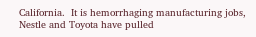California.  It is hemorrhaging manufacturing jobs, Nestle and Toyota have pulled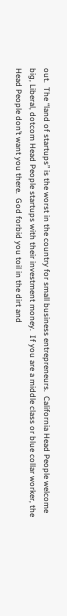out.  The “land of startups” is the worst in the country for small business entrepreneurs.  California Head People welcome big, Liberal, dotcom Head People startups with their investment money.  If you are a middle class or blue collar worker, the Head People don’t want you there.  God forbid you toil in the dirt and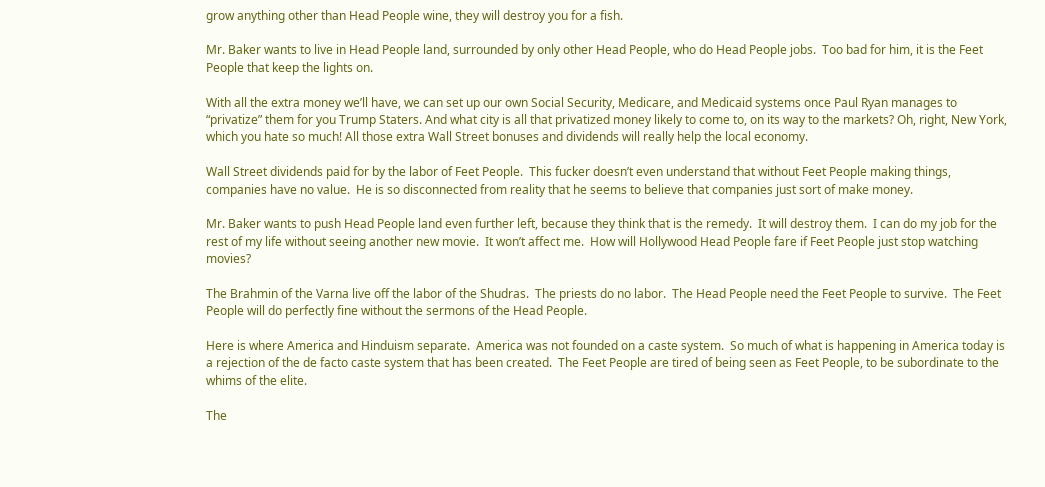grow anything other than Head People wine, they will destroy you for a fish.

Mr. Baker wants to live in Head People land, surrounded by only other Head People, who do Head People jobs.  Too bad for him, it is the Feet People that keep the lights on.

With all the extra money we’ll have, we can set up our own Social Security, Medicare, and Medicaid systems once Paul Ryan manages to “privatize” them for you Trump Staters. And what city is all that privatized money likely to come to, on its way to the markets? Oh, right, New York, which you hate so much! All those extra Wall Street bonuses and dividends will really help the local economy.

Wall Street dividends paid for by the labor of Feet People.  This fucker doesn’t even understand that without Feet People making things, companies have no value.  He is so disconnected from reality that he seems to believe that companies just sort of make money.

Mr. Baker wants to push Head People land even further left, because they think that is the remedy.  It will destroy them.  I can do my job for the rest of my life without seeing another new movie.  It won’t affect me.  How will Hollywood Head People fare if Feet People just stop watching movies?

The Brahmin of the Varna live off the labor of the Shudras.  The priests do no labor.  The Head People need the Feet People to survive.  The Feet People will do perfectly fine without the sermons of the Head People.

Here is where America and Hinduism separate.  America was not founded on a caste system.  So much of what is happening in America today is a rejection of the de facto caste system that has been created.  The Feet People are tired of being seen as Feet People, to be subordinate to the whims of the elite.

The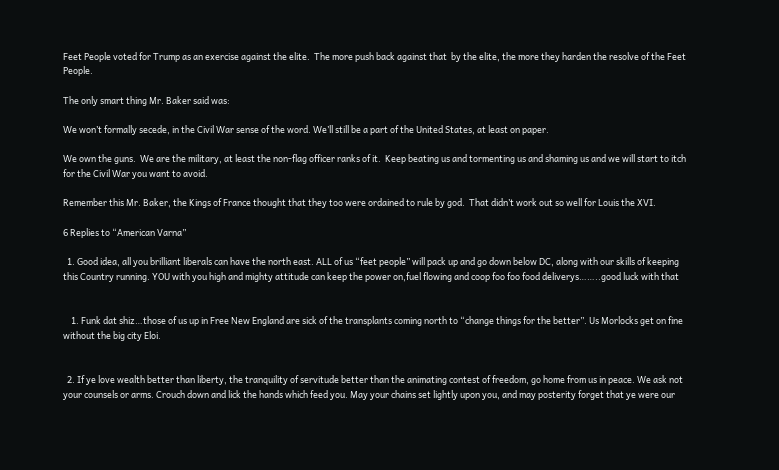Feet People voted for Trump as an exercise against the elite.  The more push back against that  by the elite, the more they harden the resolve of the Feet People.

The only smart thing Mr. Baker said was:

We won’t formally secede, in the Civil War sense of the word. We’ll still be a part of the United States, at least on paper.

We own the guns.  We are the military, at least the non-flag officer ranks of it.  Keep beating us and tormenting us and shaming us and we will start to itch for the Civil War you want to avoid.

Remember this Mr. Baker, the Kings of France thought that they too were ordained to rule by god.  That didn’t work out so well for Louis the XVI.

6 Replies to “American Varna”

  1. Good idea, all you brilliant liberals can have the north east. ALL of us “feet people” will pack up and go down below DC, along with our skills of keeping this Country running. YOU with you high and mighty attitude can keep the power on,fuel flowing and coop foo foo food deliverys……..good luck with that


    1. Funk dat shiz…those of us up in Free New England are sick of the transplants coming north to “change things for the better”. Us Morlocks get on fine without the big city Eloi.


  2. If ye love wealth better than liberty, the tranquility of servitude better than the animating contest of freedom, go home from us in peace. We ask not your counsels or arms. Crouch down and lick the hands which feed you. May your chains set lightly upon you, and may posterity forget that ye were our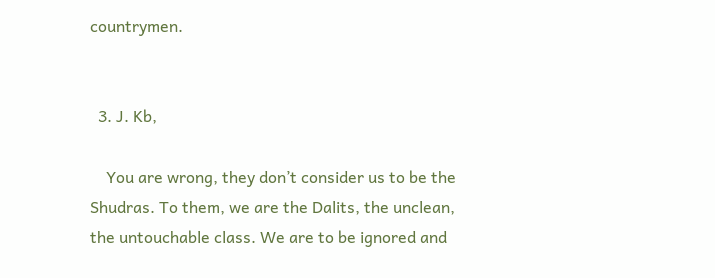countrymen.


  3. J. Kb,

    You are wrong, they don’t consider us to be the Shudras. To them, we are the Dalits, the unclean, the untouchable class. We are to be ignored and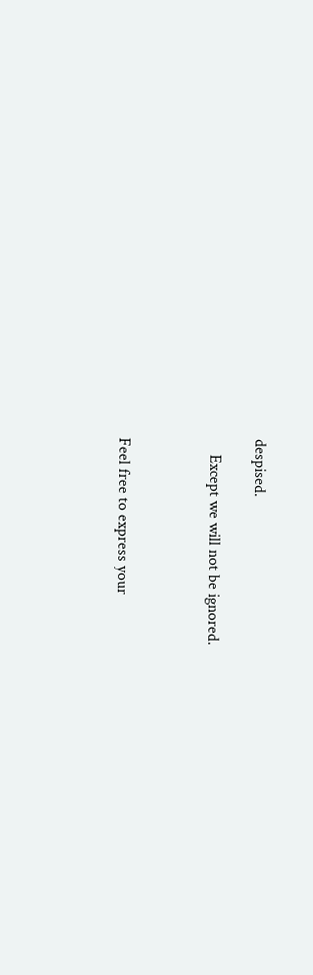despised.

    Except we will not be ignored.



Feel free to express your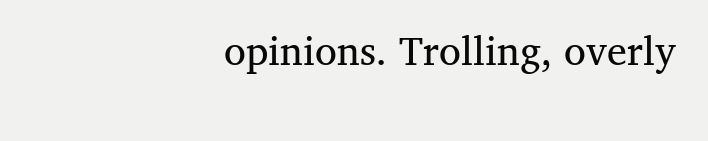opinions. Trolling, overly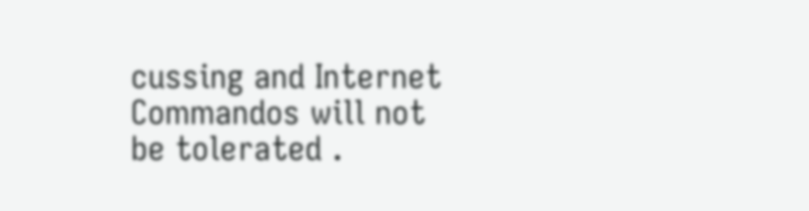cussing and Internet Commandos will not be tolerated .